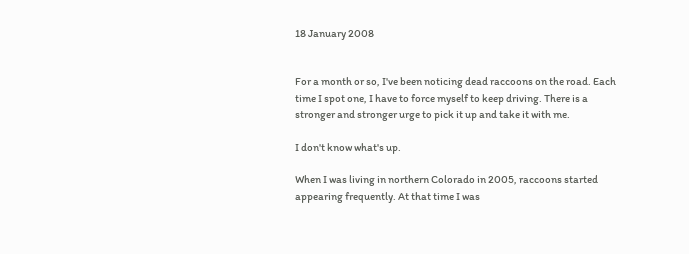18 January 2008


For a month or so, I've been noticing dead raccoons on the road. Each time I spot one, I have to force myself to keep driving. There is a stronger and stronger urge to pick it up and take it with me.

I don't know what's up.

When I was living in northern Colorado in 2005, raccoons started appearing frequently. At that time I was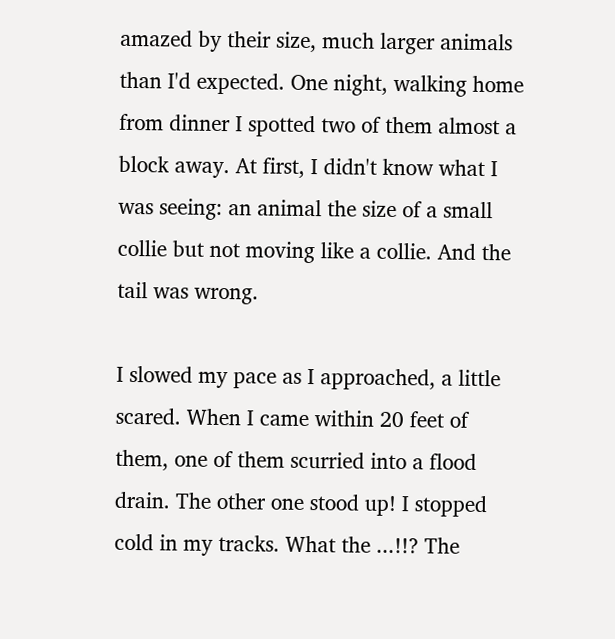amazed by their size, much larger animals than I'd expected. One night, walking home from dinner I spotted two of them almost a block away. At first, I didn't know what I was seeing: an animal the size of a small collie but not moving like a collie. And the tail was wrong.

I slowed my pace as I approached, a little scared. When I came within 20 feet of them, one of them scurried into a flood drain. The other one stood up! I stopped cold in my tracks. What the ...!!? The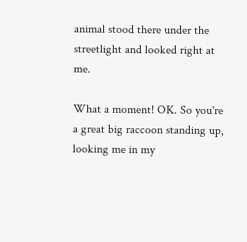animal stood there under the streetlight and looked right at me.

What a moment! OK. So you're a great big raccoon standing up, looking me in my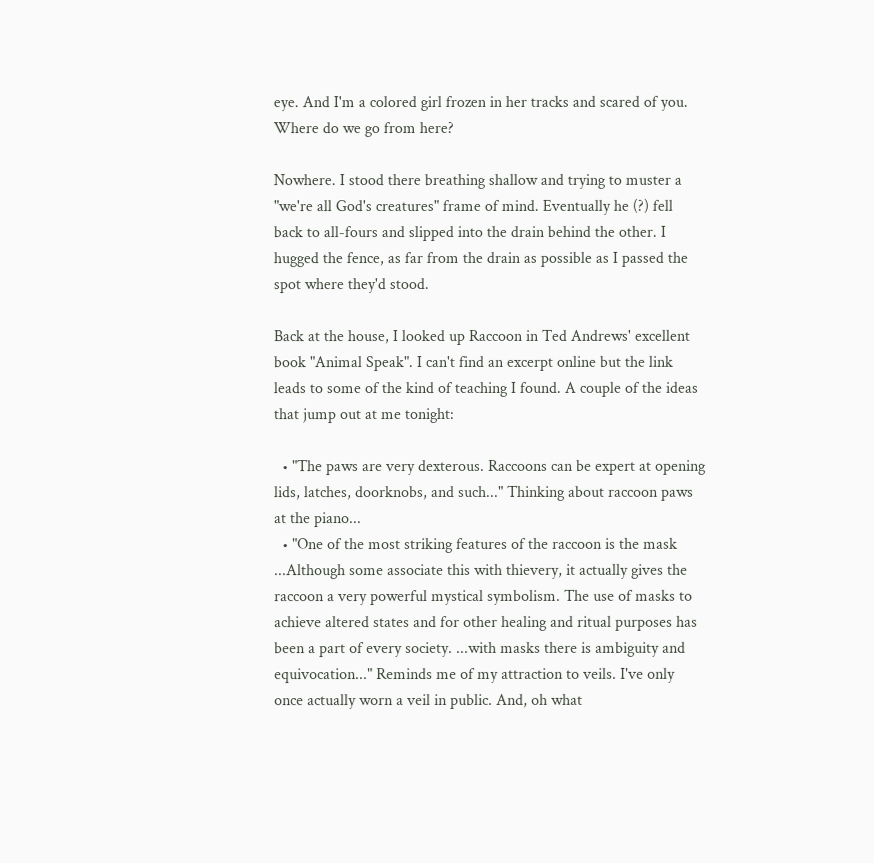eye. And I'm a colored girl frozen in her tracks and scared of you. Where do we go from here?

Nowhere. I stood there breathing shallow and trying to muster a "we're all God's creatures" frame of mind. Eventually he (?) fell back to all-fours and slipped into the drain behind the other. I hugged the fence, as far from the drain as possible as I passed the spot where they'd stood.

Back at the house, I looked up Raccoon in Ted Andrews' excellent book "Animal Speak". I can't find an excerpt online but the link leads to some of the kind of teaching I found. A couple of the ideas that jump out at me tonight:

  • "The paws are very dexterous. Raccoons can be expert at opening lids, latches, doorknobs, and such..." Thinking about raccoon paws at the piano...
  • "One of the most striking features of the raccoon is the mask ...Although some associate this with thievery, it actually gives the raccoon a very powerful mystical symbolism. The use of masks to achieve altered states and for other healing and ritual purposes has been a part of every society. ...with masks there is ambiguity and equivocation..." Reminds me of my attraction to veils. I've only once actually worn a veil in public. And, oh what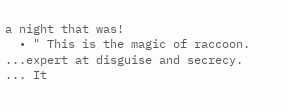a night that was!
  • " This is the magic of raccoon. ...expert at disguise and secrecy. ... It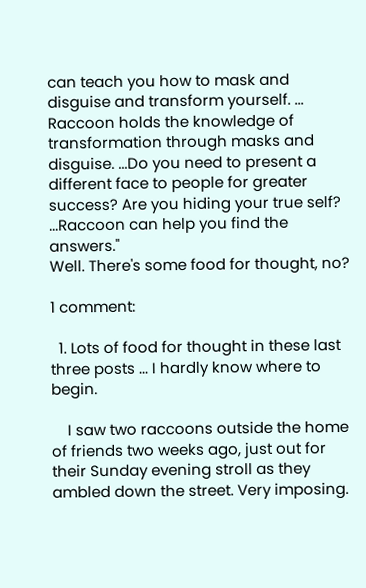can teach you how to mask and disguise and transform yourself. ... Raccoon holds the knowledge of transformation through masks and disguise. ...Do you need to present a different face to people for greater success? Are you hiding your true self? ...Raccoon can help you find the answers."
Well. There's some food for thought, no?

1 comment:

  1. Lots of food for thought in these last three posts ... I hardly know where to begin.

    I saw two raccoons outside the home of friends two weeks ago, just out for their Sunday evening stroll as they ambled down the street. Very imposing.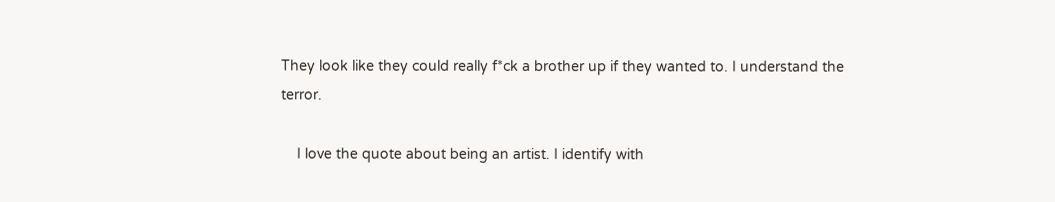They look like they could really f*ck a brother up if they wanted to. I understand the terror.

    I love the quote about being an artist. I identify with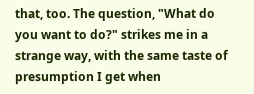that, too. The question, "What do you want to do?" strikes me in a strange way, with the same taste of presumption I get when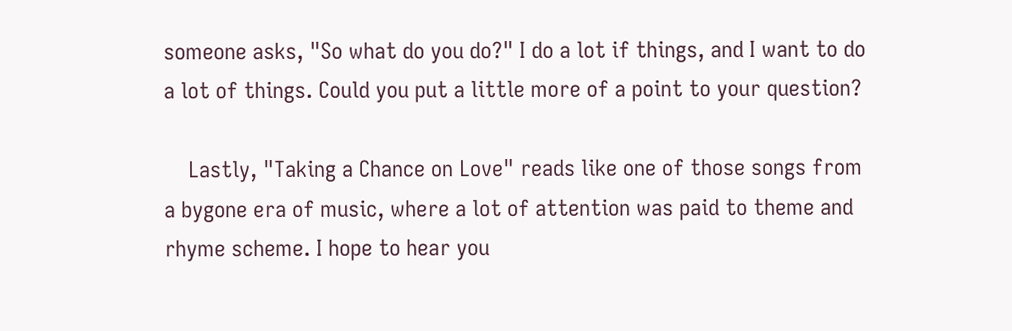someone asks, "So what do you do?" I do a lot if things, and I want to do a lot of things. Could you put a little more of a point to your question?

    Lastly, "Taking a Chance on Love" reads like one of those songs from a bygone era of music, where a lot of attention was paid to theme and rhyme scheme. I hope to hear you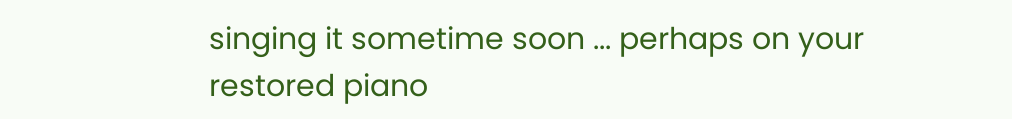singing it sometime soon ... perhaps on your restored piano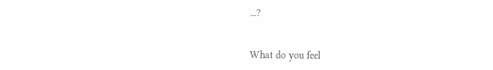...?


What do you feel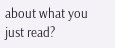about what you just read?